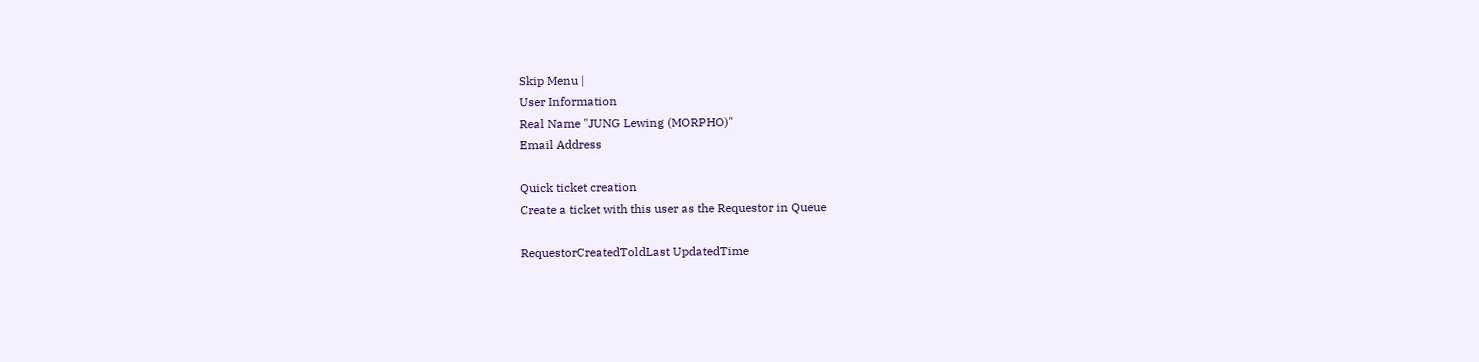Skip Menu |
User Information
Real Name "JUNG Lewing (MORPHO)"
Email Address

Quick ticket creation
Create a ticket with this user as the Requestor in Queue

RequestorCreatedToldLast UpdatedTime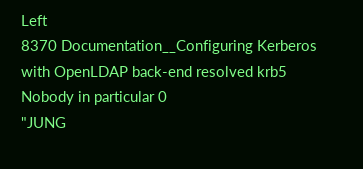Left
8370 Documentation__Configuring Kerberos with OpenLDAP back-end resolved krb5 Nobody in particular 0
"JUNG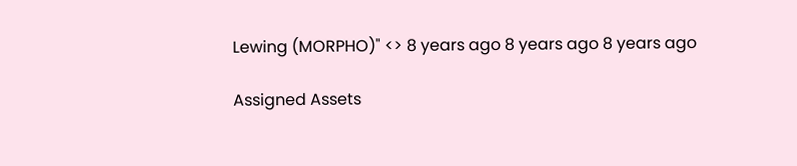Lewing (MORPHO)" <> 8 years ago 8 years ago 8 years ago

Assigned Assets